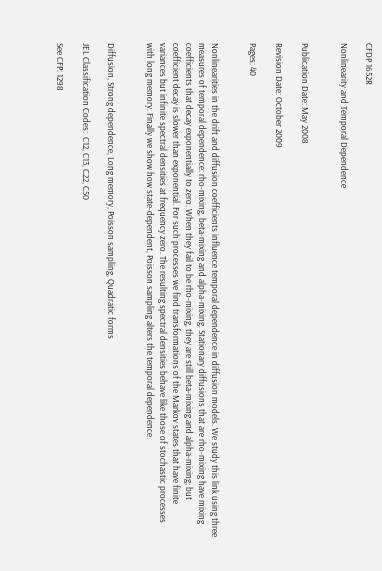CFDP 1652R

Nonlinearity and Temporal Dependence


Publication Date: May 2008

Revision Date: October 2009

Pages: 40


Nonlinearities in the drift and diffusion coefficients influence temporal dependence in diffusion models. We study this link using three measures of temporal dependence: rho-mixing, beta-mixing and alpha-mixing. Stationary diffusions that are rho-mixing have mixing coefficients that decay exponentially to zero. When they fail to be rho-mixing, they are still beta-mixing and alpha-mixing; but coefficient decay is slower than exponential. For such processes we find transformations of the Markov states that have finite variances but infinite spectral densities at frequency zero. The resulting spectral densities behave like those of stochastic processes with long memory. Finally we show how state-dependent, Poisson sampling alters the temporal dependence.


Diffusion, Strong dependence, Long memory, Poisson sampling, Quadratic forms

JEL Classification Codes:  C12, C13, C22, C50

See CFP: 1298